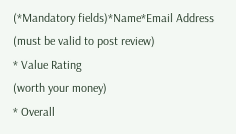(*Mandatory fields)*Name*Email Address (must be valid to post review)
* Value Rating
(worth your money)
* Overall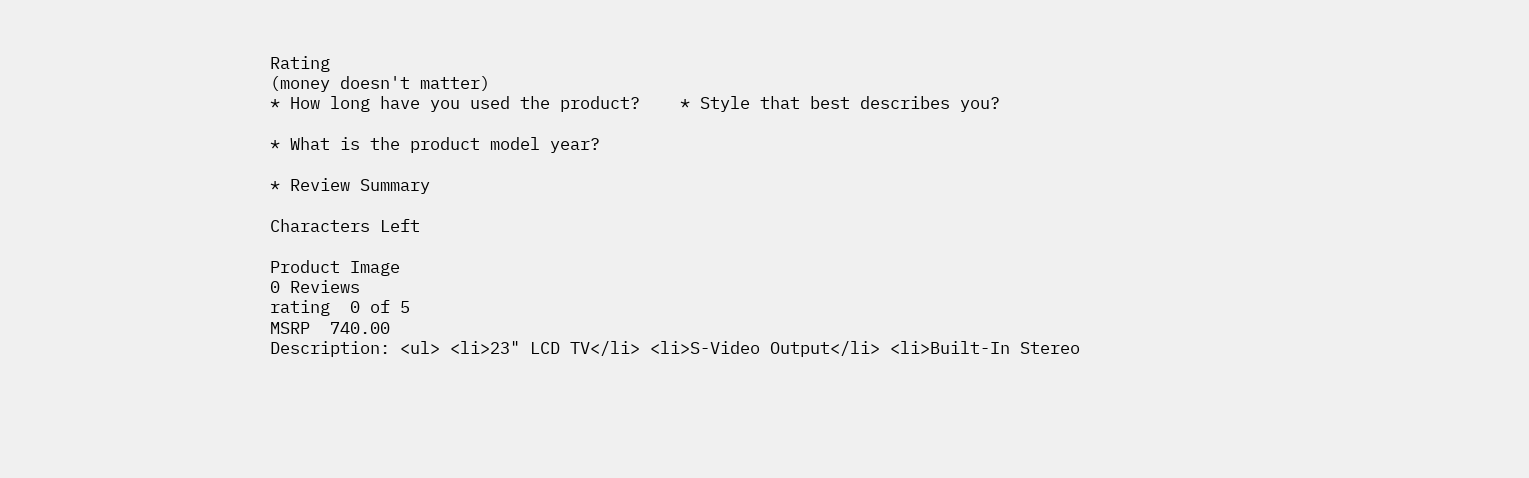Rating
(money doesn't matter)
* How long have you used the product?    * Style that best describes you?

* What is the product model year?

* Review Summary

Characters Left

Product Image
0 Reviews
rating  0 of 5
MSRP  740.00
Description: <ul> <li>23" LCD TV</li> <li>S-Video Output</li> <li>Built-In Stereo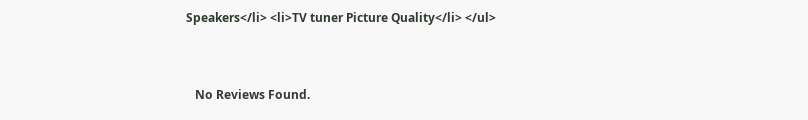Speakers</li> <li>TV tuner Picture Quality</li> </ul>


   No Reviews Found.